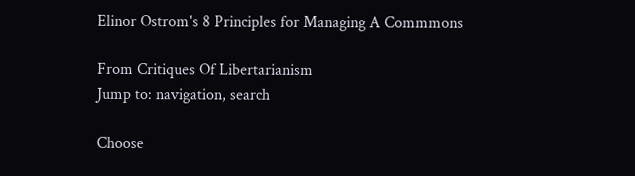Elinor Ostrom's 8 Principles for Managing A Commmons

From Critiques Of Libertarianism
Jump to: navigation, search

Choose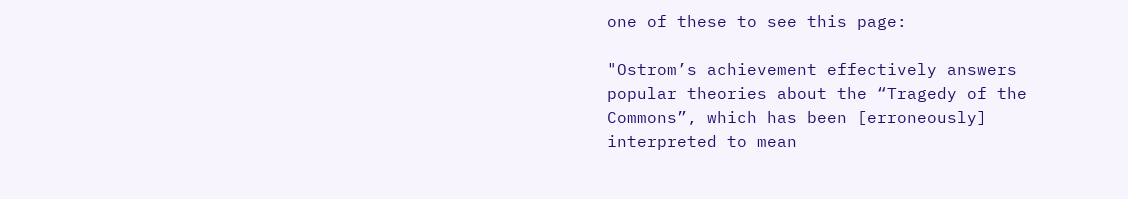one of these to see this page:

"Ostrom’s achievement effectively answers popular theories about the “Tragedy of the Commons”, which has been [erroneously] interpreted to mean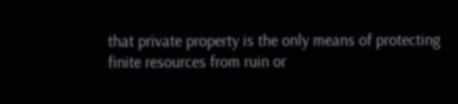that private property is the only means of protecting finite resources from ruin or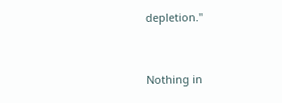depletion."


Nothing in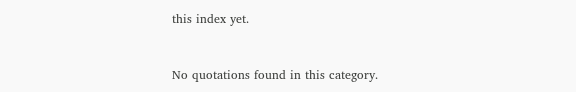this index yet.


No quotations found in this category.